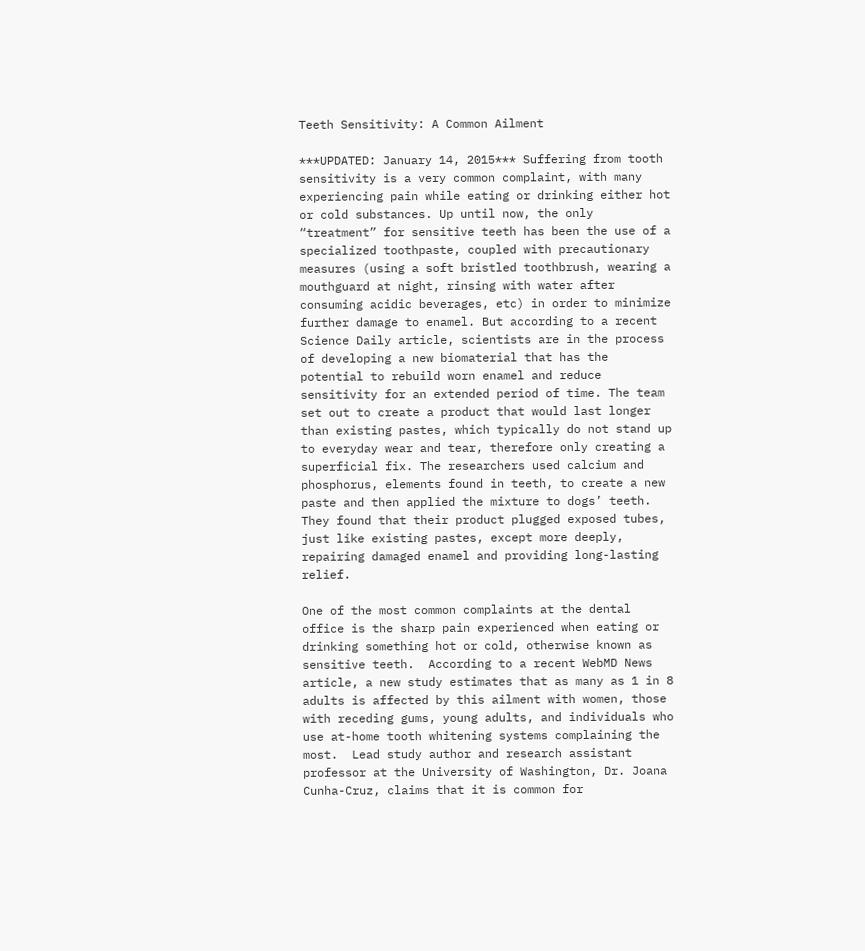Teeth Sensitivity: A Common Ailment

***UPDATED: January 14, 2015*** Suffering from tooth sensitivity is a very common complaint, with many experiencing pain while eating or drinking either hot or cold substances. Up until now, the only “treatment” for sensitive teeth has been the use of a specialized toothpaste, coupled with precautionary measures (using a soft bristled toothbrush, wearing a mouthguard at night, rinsing with water after consuming acidic beverages, etc) in order to minimize further damage to enamel. But according to a recent Science Daily article, scientists are in the process of developing a new biomaterial that has the potential to rebuild worn enamel and reduce sensitivity for an extended period of time. The team set out to create a product that would last longer than existing pastes, which typically do not stand up to everyday wear and tear, therefore only creating a superficial fix. The researchers used calcium and phosphorus, elements found in teeth, to create a new paste and then applied the mixture to dogs’ teeth. They found that their product plugged exposed tubes, just like existing pastes, except more deeply, repairing damaged enamel and providing long-lasting relief.

One of the most common complaints at the dental office is the sharp pain experienced when eating or drinking something hot or cold, otherwise known as sensitive teeth.  According to a recent WebMD News article, a new study estimates that as many as 1 in 8 adults is affected by this ailment with women, those with receding gums, young adults, and individuals who use at-home tooth whitening systems complaining the most.  Lead study author and research assistant professor at the University of Washington, Dr. Joana Cunha-Cruz, claims that it is common for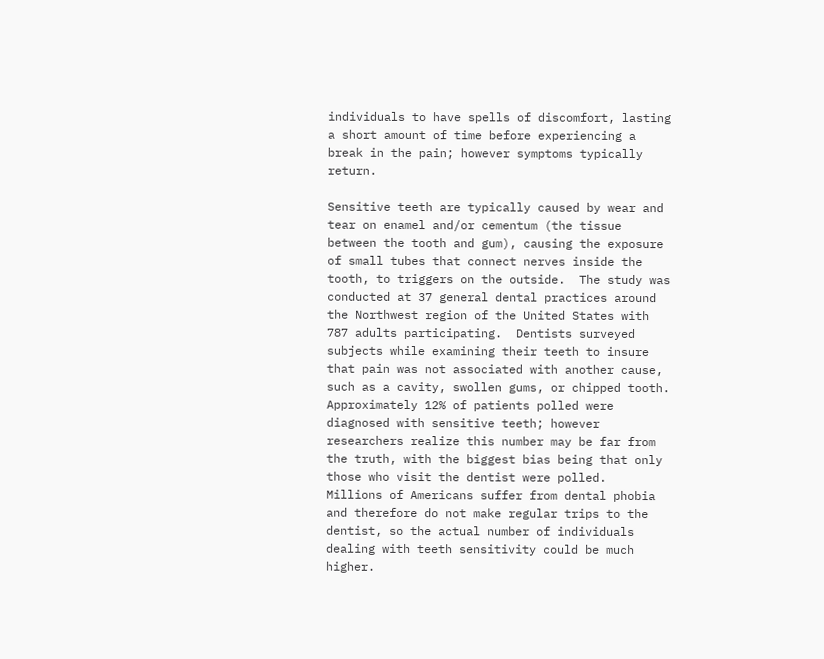individuals to have spells of discomfort, lasting a short amount of time before experiencing a break in the pain; however symptoms typically return.

Sensitive teeth are typically caused by wear and tear on enamel and/or cementum (the tissue between the tooth and gum), causing the exposure of small tubes that connect nerves inside the tooth, to triggers on the outside.  The study was conducted at 37 general dental practices around the Northwest region of the United States with 787 adults participating.  Dentists surveyed subjects while examining their teeth to insure that pain was not associated with another cause, such as a cavity, swollen gums, or chipped tooth.  Approximately 12% of patients polled were diagnosed with sensitive teeth; however researchers realize this number may be far from the truth, with the biggest bias being that only those who visit the dentist were polled.  Millions of Americans suffer from dental phobia and therefore do not make regular trips to the dentist, so the actual number of individuals dealing with teeth sensitivity could be much higher.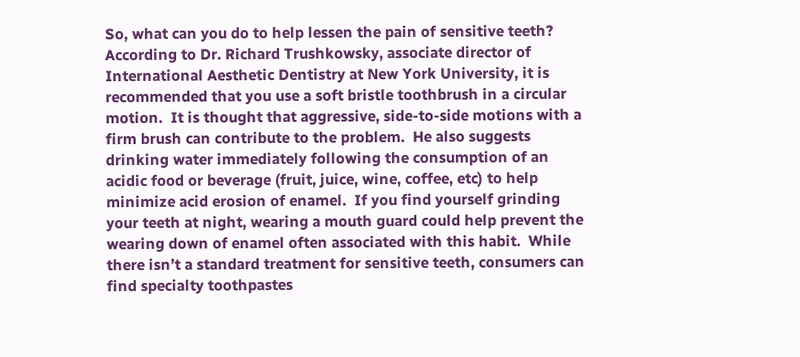So, what can you do to help lessen the pain of sensitive teeth? According to Dr. Richard Trushkowsky, associate director of International Aesthetic Dentistry at New York University, it is recommended that you use a soft bristle toothbrush in a circular motion.  It is thought that aggressive, side-to-side motions with a firm brush can contribute to the problem.  He also suggests drinking water immediately following the consumption of an acidic food or beverage (fruit, juice, wine, coffee, etc) to help minimize acid erosion of enamel.  If you find yourself grinding your teeth at night, wearing a mouth guard could help prevent the wearing down of enamel often associated with this habit.  While there isn’t a standard treatment for sensitive teeth, consumers can find specialty toothpastes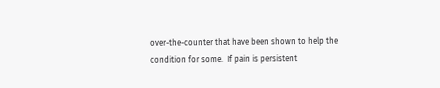over-the-counter that have been shown to help the condition for some.  If pain is persistent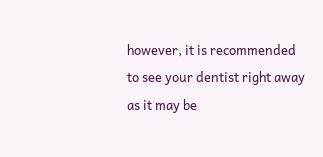however, it is recommended to see your dentist right away as it may be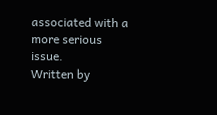associated with a more serious issue.
Written by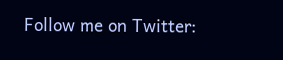Follow me on Twitter: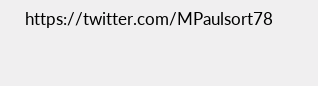https://twitter.com/MPaulsort78